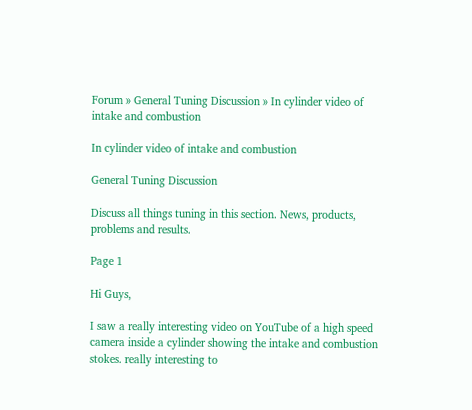Forum » General Tuning Discussion » In cylinder video of intake and combustion

In cylinder video of intake and combustion

General Tuning Discussion

Discuss all things tuning in this section. News, products, problems and results.

Page 1

Hi Guys,

I saw a really interesting video on YouTube of a high speed camera inside a cylinder showing the intake and combustion stokes. really interesting to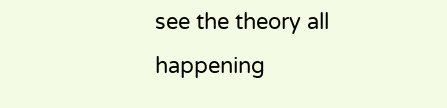see the theory all happening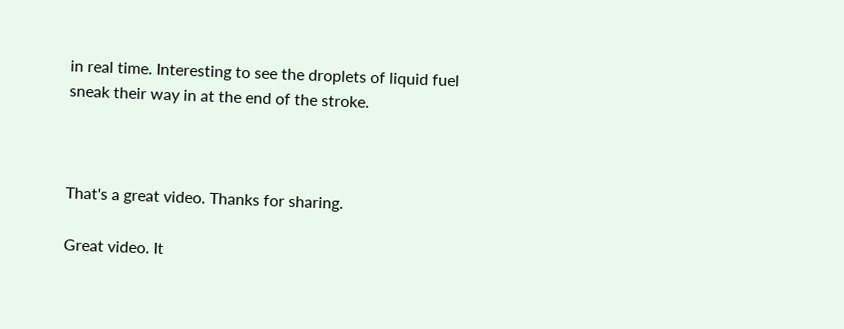in real time. Interesting to see the droplets of liquid fuel sneak their way in at the end of the stroke.



That's a great video. Thanks for sharing.

Great video. It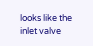looks like the inlet valve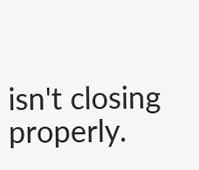isn't closing properly.